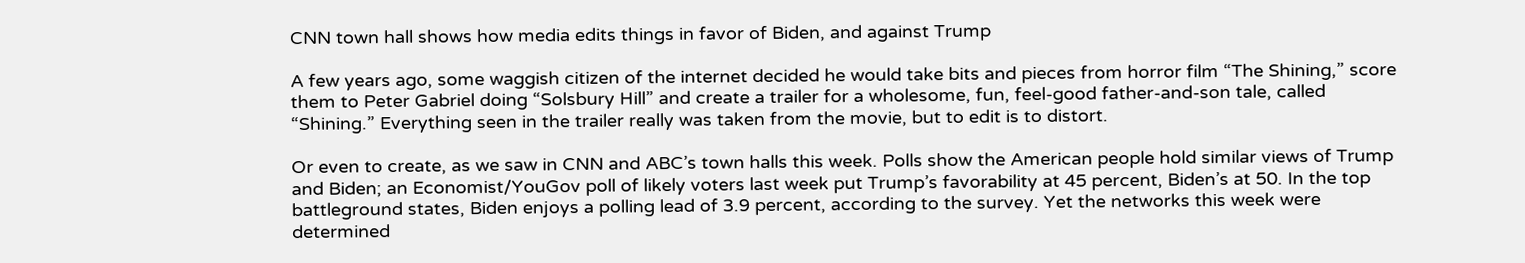CNN town hall shows how media edits things in favor of Biden, and against Trump

A few years ago, some waggish citizen of the internet decided he would take bits and pieces from horror film “The Shining,” score them to Peter Gabriel doing “Solsbury Hill” and create a trailer for a wholesome, fun, feel-good father-and-son tale, called “Shining.” Everything seen in the trailer really was taken from the movie, but to edit is to distort.

Or even to create, as we saw in CNN and ABC’s town halls this week. Polls show the American people hold similar views of Trump and Biden; an Economist/YouGov poll of likely voters last week put Trump’s favorability at 45 percent, Biden’s at 50. In the top battleground states, Biden enjoys a polling lead of 3.9 percent, according to the survey. Yet the networks this week were determined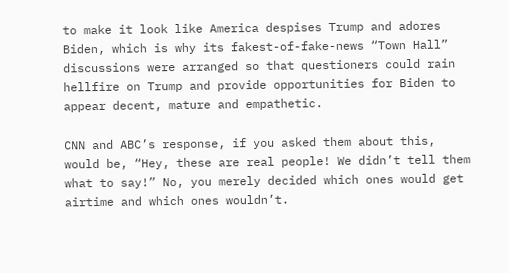to make it look like America despises Trump and adores Biden, which is why its fakest-of-fake-news “Town Hall” discussions were arranged so that questioners could rain hellfire on Trump and provide opportunities for Biden to appear decent, mature and empathetic.

CNN and ABC’s response, if you asked them about this, would be, “Hey, these are real people! We didn’t tell them what to say!” No, you merely decided which ones would get airtime and which ones wouldn’t.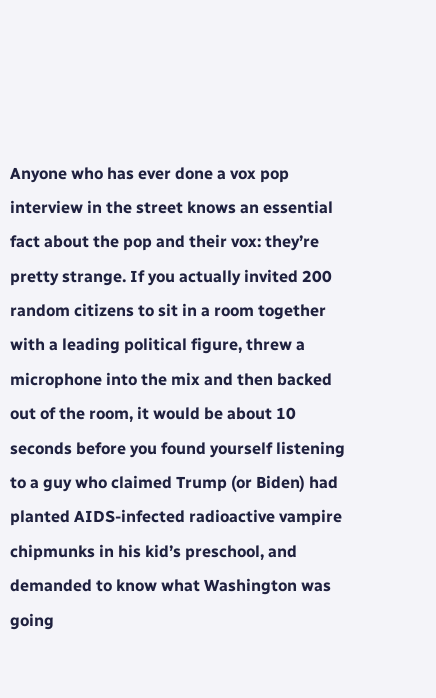Anyone who has ever done a vox pop interview in the street knows an essential fact about the pop and their vox: they’re pretty strange. If you actually invited 200 random citizens to sit in a room together with a leading political figure, threw a microphone into the mix and then backed out of the room, it would be about 10 seconds before you found yourself listening to a guy who claimed Trump (or Biden) had planted AIDS-infected radioactive vampire chipmunks in his kid’s preschool, and demanded to know what Washington was going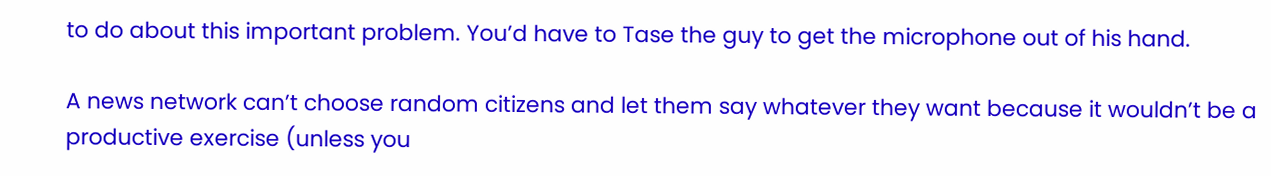to do about this important problem. You’d have to Tase the guy to get the microphone out of his hand.

A news network can’t choose random citizens and let them say whatever they want because it wouldn’t be a productive exercise (unless you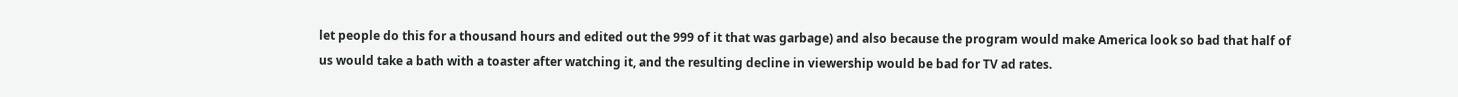let people do this for a thousand hours and edited out the 999 of it that was garbage) and also because the program would make America look so bad that half of us would take a bath with a toaster after watching it, and the resulting decline in viewership would be bad for TV ad rates.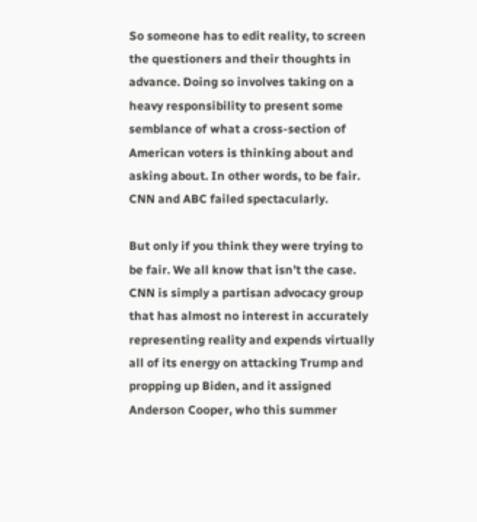So someone has to edit reality, to screen the questioners and their thoughts in advance. Doing so involves taking on a heavy responsibility to present some semblance of what a cross-section of American voters is thinking about and asking about. In other words, to be fair. CNN and ABC failed spectacularly.

But only if you think they were trying to be fair. We all know that isn’t the case. CNN is simply a partisan advocacy group that has almost no interest in accurately representing reality and expends virtually all of its energy on attacking Trump and propping up Biden, and it assigned Anderson Cooper, who this summer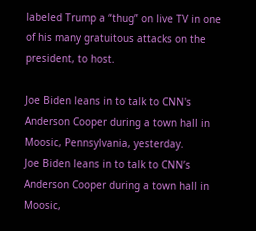labeled Trump a “thug” on live TV in one of his many gratuitous attacks on the president, to host.

Joe Biden leans in to talk to CNN's Anderson Cooper during a town hall in Moosic, Pennsylvania, yesterday.
Joe Biden leans in to talk to CNN’s Anderson Cooper during a town hall in Moosic,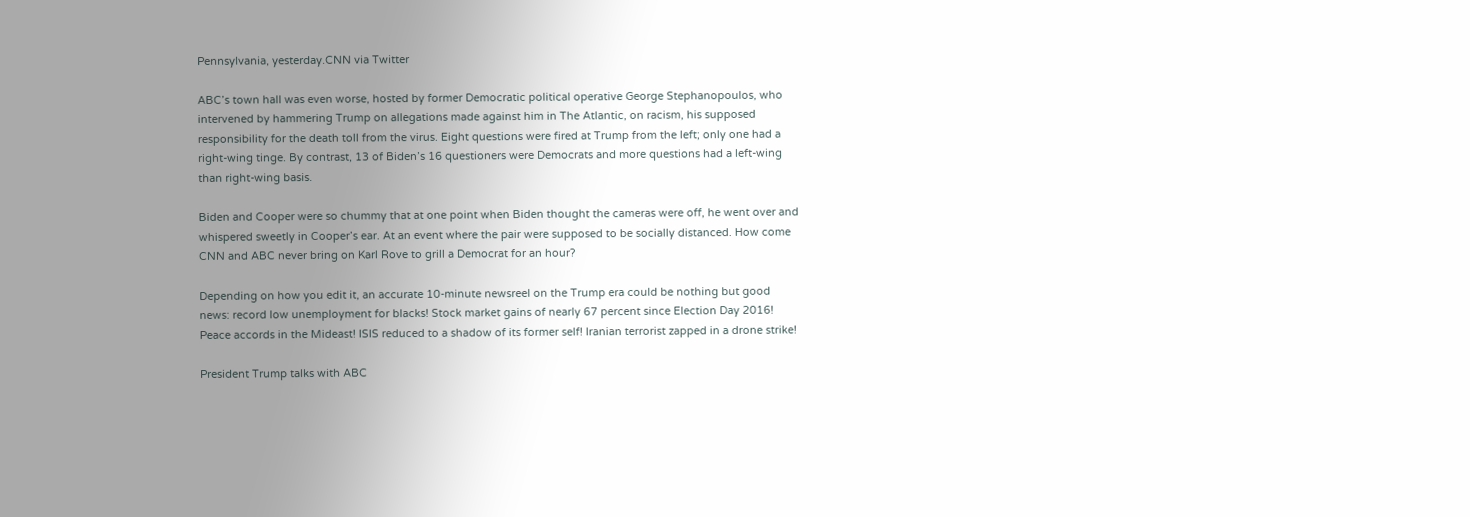Pennsylvania, yesterday.CNN via Twitter

ABC’s town hall was even worse, hosted by former Democratic political operative George Stephanopoulos, who intervened by hammering Trump on allegations made against him in The Atlantic, on racism, his supposed responsibility for the death toll from the virus. Eight questions were fired at Trump from the left; only one had a right-wing tinge. By contrast, 13 of Biden’s 16 questioners were Democrats and more questions had a left-wing than right-wing basis.

Biden and Cooper were so chummy that at one point when Biden thought the cameras were off, he went over and whispered sweetly in Cooper’s ear. At an event where the pair were supposed to be socially distanced. How come CNN and ABC never bring on Karl Rove to grill a Democrat for an hour?

Depending on how you edit it, an accurate 10-minute newsreel on the Trump era could be nothing but good news: record low unemployment for blacks! Stock market gains of nearly 67 percent since Election Day 2016! Peace accords in the Mideast! ISIS reduced to a shadow of its former self! Iranian terrorist zapped in a drone strike!

President Trump talks with ABC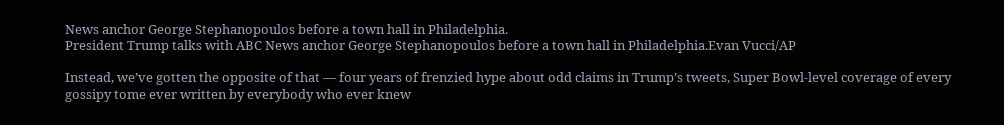News anchor George Stephanopoulos before a town hall in Philadelphia.
President Trump talks with ABC News anchor George Stephanopoulos before a town hall in Philadelphia.Evan Vucci/AP

Instead, we’ve gotten the opposite of that — four years of frenzied hype about odd claims in Trump’s tweets, Super Bowl-level coverage of every gossipy tome ever written by everybody who ever knew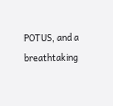POTUS, and a breathtaking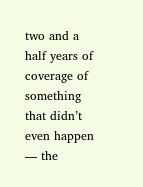two and a half years of coverage of something that didn’t even happen — the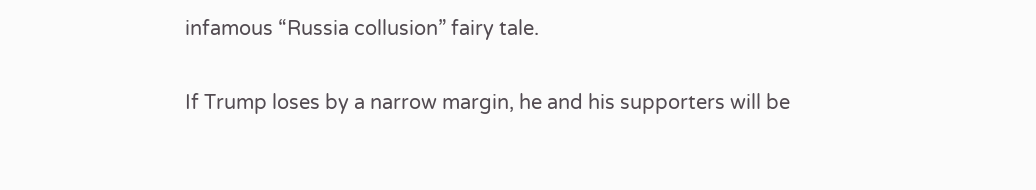infamous “Russia collusion” fairy tale.

If Trump loses by a narrow margin, he and his supporters will be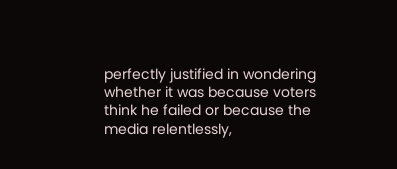perfectly justified in wondering whether it was because voters think he failed or because the media relentlessly,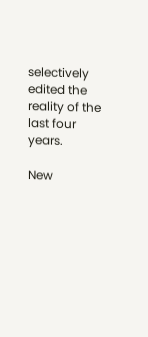selectively edited the reality of the last four years.

New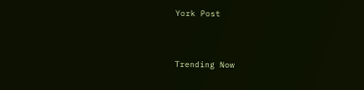York Post


Trending Now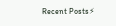Recent Posts⚡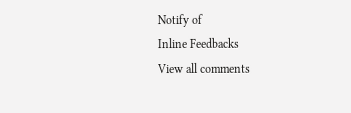Notify of
Inline Feedbacks
View all comments